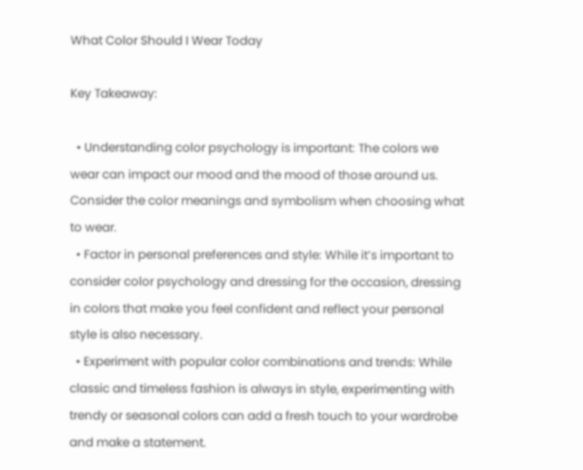What Color Should I Wear Today

Key Takeaway:

  • Understanding color psychology is important: The colors we wear can impact our mood and the mood of those around us. Consider the color meanings and symbolism when choosing what to wear.
  • Factor in personal preferences and style: While it’s important to consider color psychology and dressing for the occasion, dressing in colors that make you feel confident and reflect your personal style is also necessary.
  • Experiment with popular color combinations and trends: While classic and timeless fashion is always in style, experimenting with trendy or seasonal colors can add a fresh touch to your wardrobe and make a statement.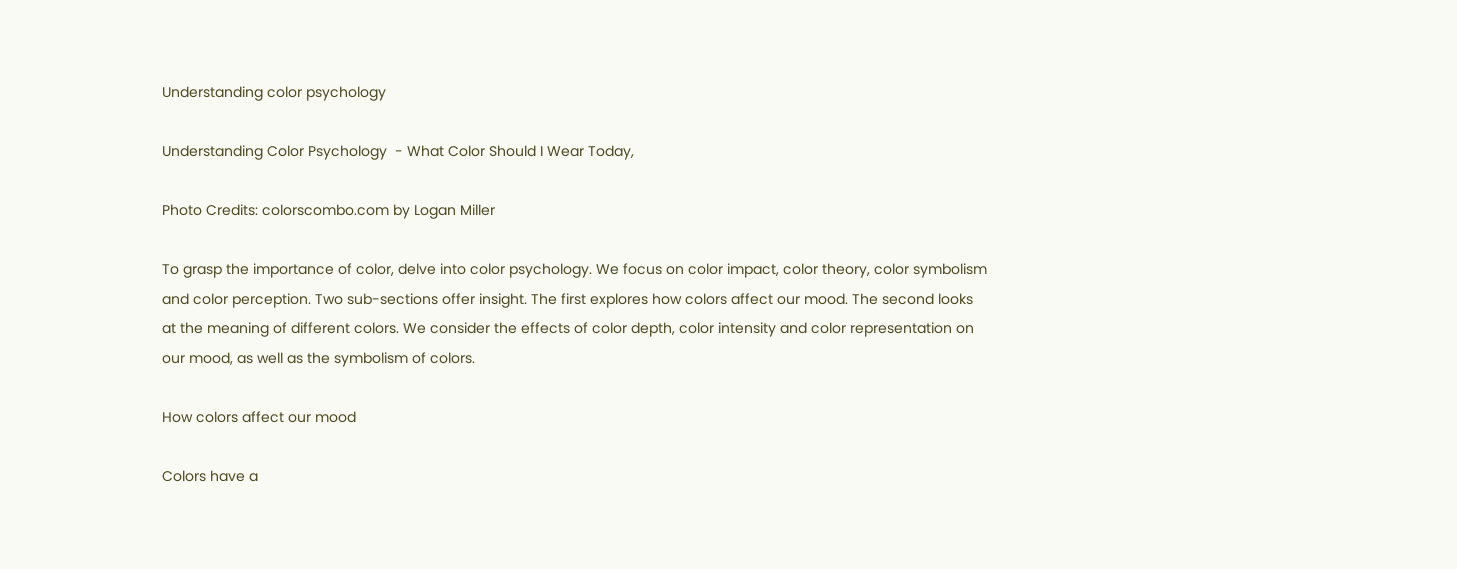Understanding color psychology

Understanding Color Psychology  - What Color Should I Wear Today,

Photo Credits: colorscombo.com by Logan Miller

To grasp the importance of color, delve into color psychology. We focus on color impact, color theory, color symbolism and color perception. Two sub-sections offer insight. The first explores how colors affect our mood. The second looks at the meaning of different colors. We consider the effects of color depth, color intensity and color representation on our mood, as well as the symbolism of colors.

How colors affect our mood

Colors have a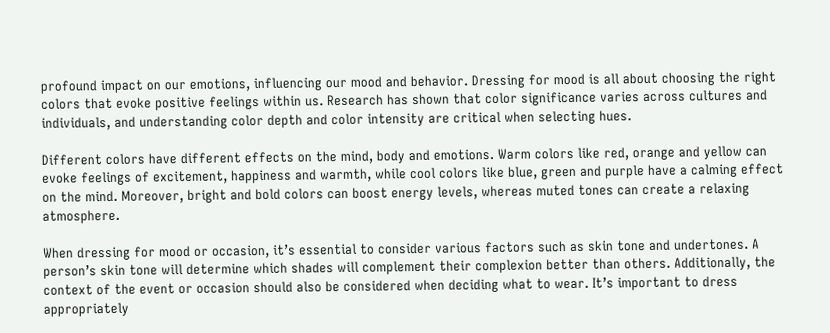profound impact on our emotions, influencing our mood and behavior. Dressing for mood is all about choosing the right colors that evoke positive feelings within us. Research has shown that color significance varies across cultures and individuals, and understanding color depth and color intensity are critical when selecting hues.

Different colors have different effects on the mind, body and emotions. Warm colors like red, orange and yellow can evoke feelings of excitement, happiness and warmth, while cool colors like blue, green and purple have a calming effect on the mind. Moreover, bright and bold colors can boost energy levels, whereas muted tones can create a relaxing atmosphere.

When dressing for mood or occasion, it’s essential to consider various factors such as skin tone and undertones. A person’s skin tone will determine which shades will complement their complexion better than others. Additionally, the context of the event or occasion should also be considered when deciding what to wear. It’s important to dress appropriately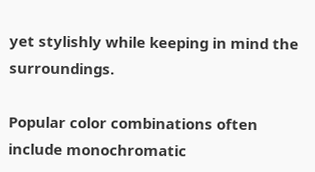yet stylishly while keeping in mind the surroundings.

Popular color combinations often include monochromatic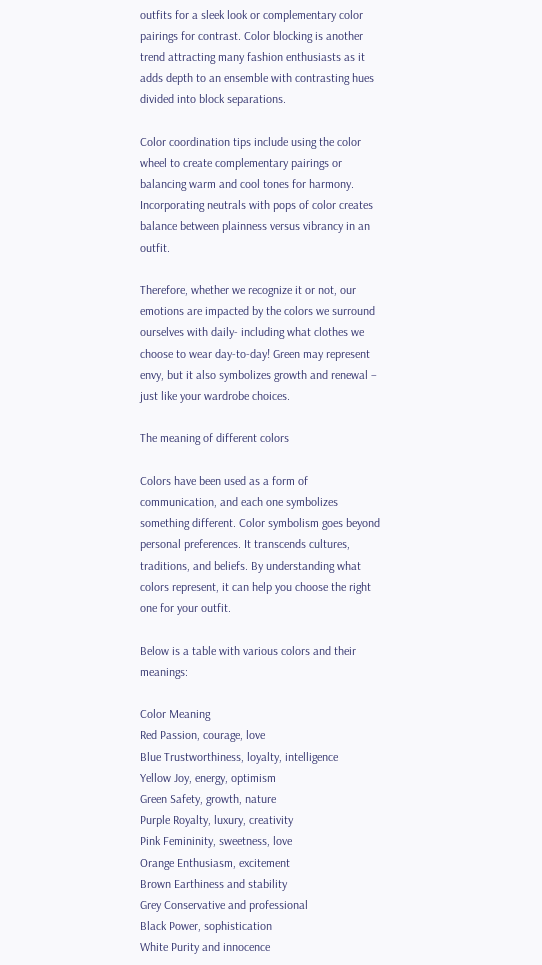outfits for a sleek look or complementary color pairings for contrast. Color blocking is another trend attracting many fashion enthusiasts as it adds depth to an ensemble with contrasting hues divided into block separations.

Color coordination tips include using the color wheel to create complementary pairings or balancing warm and cool tones for harmony. Incorporating neutrals with pops of color creates balance between plainness versus vibrancy in an outfit.

Therefore, whether we recognize it or not, our emotions are impacted by the colors we surround ourselves with daily- including what clothes we choose to wear day-to-day! Green may represent envy, but it also symbolizes growth and renewal – just like your wardrobe choices.

The meaning of different colors

Colors have been used as a form of communication, and each one symbolizes something different. Color symbolism goes beyond personal preferences. It transcends cultures, traditions, and beliefs. By understanding what colors represent, it can help you choose the right one for your outfit.

Below is a table with various colors and their meanings:

Color Meaning
Red Passion, courage, love
Blue Trustworthiness, loyalty, intelligence
Yellow Joy, energy, optimism
Green Safety, growth, nature
Purple Royalty, luxury, creativity
Pink Femininity, sweetness, love
Orange Enthusiasm, excitement
Brown Earthiness and stability
Grey Conservative and professional
Black Power, sophistication
White Purity and innocence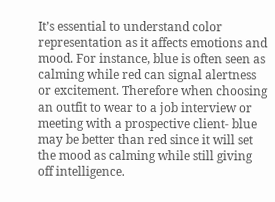It’s essential to understand color representation as it affects emotions and mood. For instance, blue is often seen as calming while red can signal alertness or excitement. Therefore when choosing an outfit to wear to a job interview or meeting with a prospective client- blue may be better than red since it will set the mood as calming while still giving off intelligence.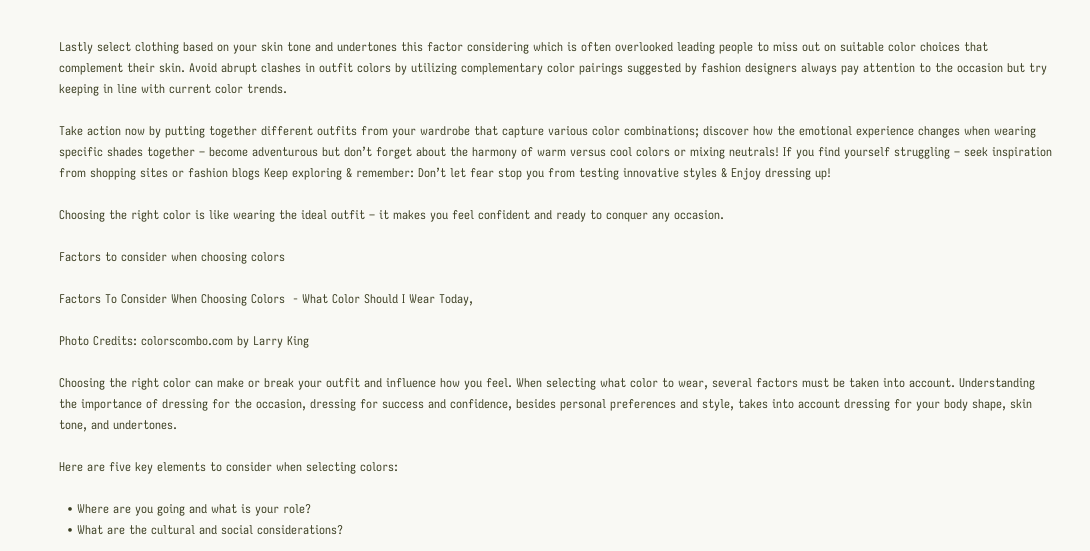Lastly select clothing based on your skin tone and undertones this factor considering which is often overlooked leading people to miss out on suitable color choices that complement their skin. Avoid abrupt clashes in outfit colors by utilizing complementary color pairings suggested by fashion designers always pay attention to the occasion but try keeping in line with current color trends.

Take action now by putting together different outfits from your wardrobe that capture various color combinations; discover how the emotional experience changes when wearing specific shades together – become adventurous but don’t forget about the harmony of warm versus cool colors or mixing neutrals! If you find yourself struggling – seek inspiration from shopping sites or fashion blogs Keep exploring & remember: Don’t let fear stop you from testing innovative styles & Enjoy dressing up!

Choosing the right color is like wearing the ideal outfit – it makes you feel confident and ready to conquer any occasion.

Factors to consider when choosing colors

Factors To Consider When Choosing Colors  - What Color Should I Wear Today,

Photo Credits: colorscombo.com by Larry King

Choosing the right color can make or break your outfit and influence how you feel. When selecting what color to wear, several factors must be taken into account. Understanding the importance of dressing for the occasion, dressing for success and confidence, besides personal preferences and style, takes into account dressing for your body shape, skin tone, and undertones.

Here are five key elements to consider when selecting colors:

  • Where are you going and what is your role?
  • What are the cultural and social considerations?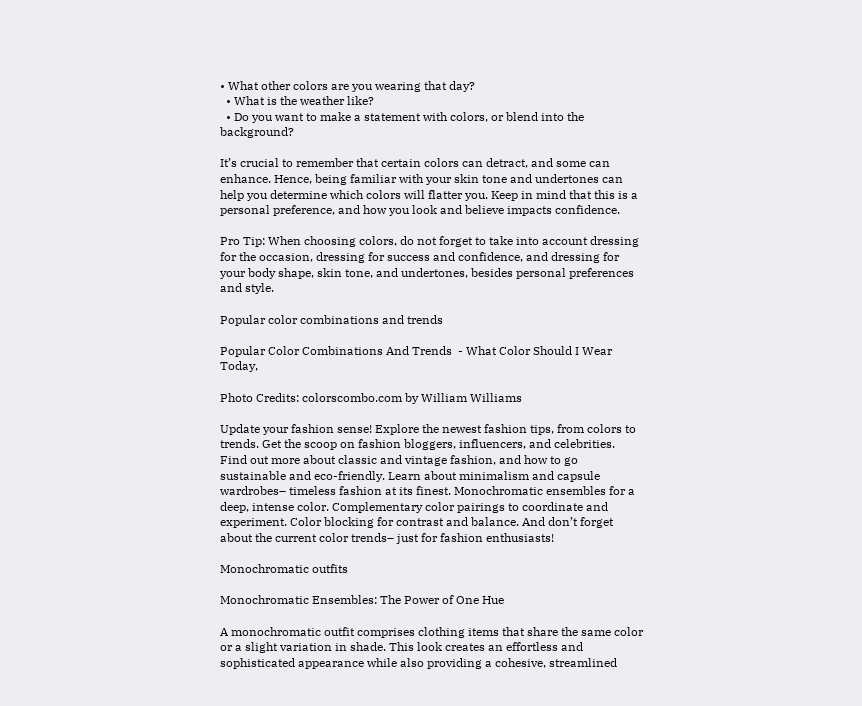• What other colors are you wearing that day?
  • What is the weather like?
  • Do you want to make a statement with colors, or blend into the background?

It’s crucial to remember that certain colors can detract, and some can enhance. Hence, being familiar with your skin tone and undertones can help you determine which colors will flatter you. Keep in mind that this is a personal preference, and how you look and believe impacts confidence.

Pro Tip: When choosing colors, do not forget to take into account dressing for the occasion, dressing for success and confidence, and dressing for your body shape, skin tone, and undertones, besides personal preferences and style.

Popular color combinations and trends

Popular Color Combinations And Trends  - What Color Should I Wear Today,

Photo Credits: colorscombo.com by William Williams

Update your fashion sense! Explore the newest fashion tips, from colors to trends. Get the scoop on fashion bloggers, influencers, and celebrities. Find out more about classic and vintage fashion, and how to go sustainable and eco-friendly. Learn about minimalism and capsule wardrobes– timeless fashion at its finest. Monochromatic ensembles for a deep, intense color. Complementary color pairings to coordinate and experiment. Color blocking for contrast and balance. And don’t forget about the current color trends– just for fashion enthusiasts!

Monochromatic outfits

Monochromatic Ensembles: The Power of One Hue

A monochromatic outfit comprises clothing items that share the same color or a slight variation in shade. This look creates an effortless and sophisticated appearance while also providing a cohesive, streamlined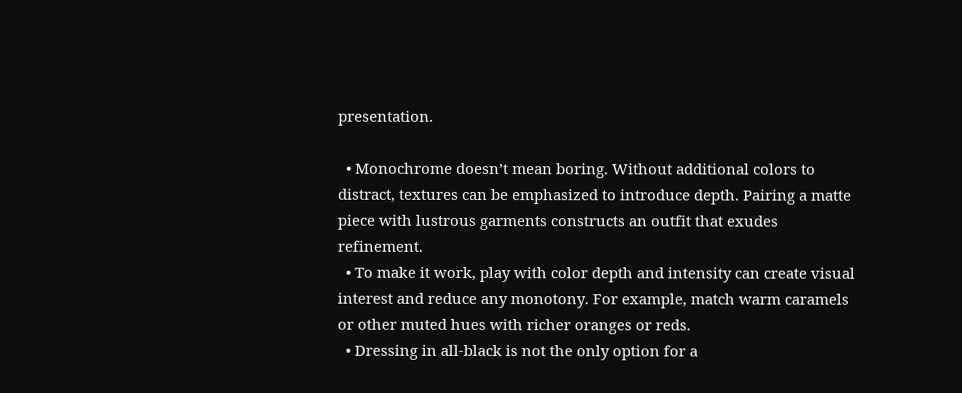presentation.

  • Monochrome doesn’t mean boring. Without additional colors to distract, textures can be emphasized to introduce depth. Pairing a matte piece with lustrous garments constructs an outfit that exudes refinement.
  • To make it work, play with color depth and intensity can create visual interest and reduce any monotony. For example, match warm caramels or other muted hues with richer oranges or reds.
  • Dressing in all-black is not the only option for a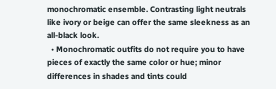monochromatic ensemble. Contrasting light neutrals like ivory or beige can offer the same sleekness as an all-black look.
  • Monochromatic outfits do not require you to have pieces of exactly the same color or hue; minor differences in shades and tints could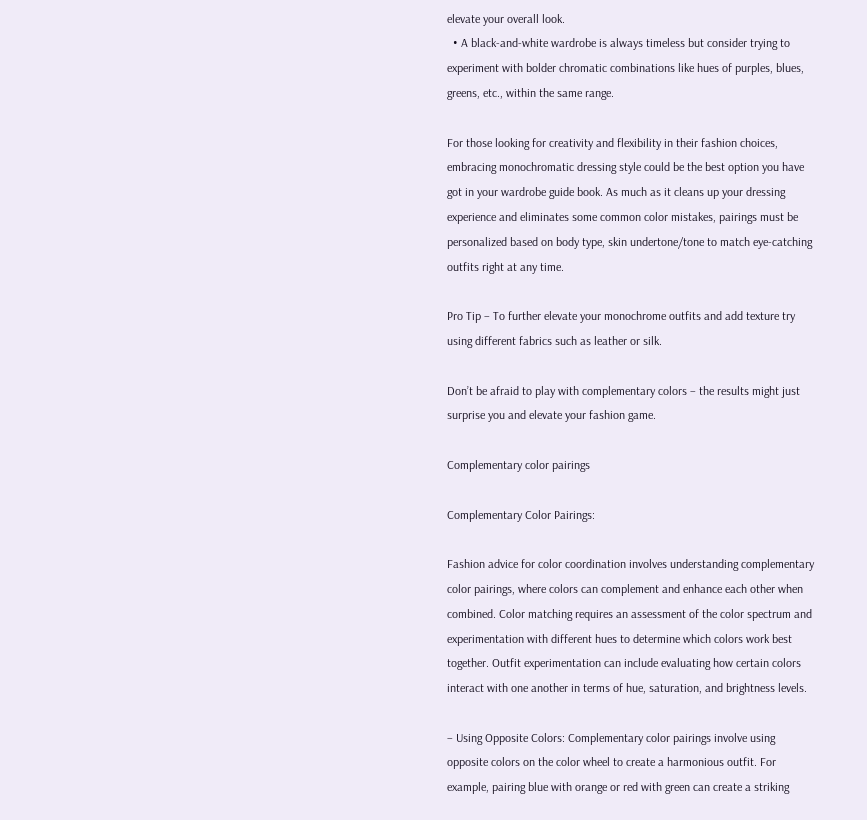elevate your overall look.
  • A black-and-white wardrobe is always timeless but consider trying to experiment with bolder chromatic combinations like hues of purples, blues, greens, etc., within the same range.

For those looking for creativity and flexibility in their fashion choices, embracing monochromatic dressing style could be the best option you have got in your wardrobe guide book. As much as it cleans up your dressing experience and eliminates some common color mistakes, pairings must be personalized based on body type, skin undertone/tone to match eye-catching outfits right at any time.

Pro Tip – To further elevate your monochrome outfits and add texture try using different fabrics such as leather or silk.

Don’t be afraid to play with complementary colors – the results might just surprise you and elevate your fashion game.

Complementary color pairings

Complementary Color Pairings:

Fashion advice for color coordination involves understanding complementary color pairings, where colors can complement and enhance each other when combined. Color matching requires an assessment of the color spectrum and experimentation with different hues to determine which colors work best together. Outfit experimentation can include evaluating how certain colors interact with one another in terms of hue, saturation, and brightness levels.

– Using Opposite Colors: Complementary color pairings involve using opposite colors on the color wheel to create a harmonious outfit. For example, pairing blue with orange or red with green can create a striking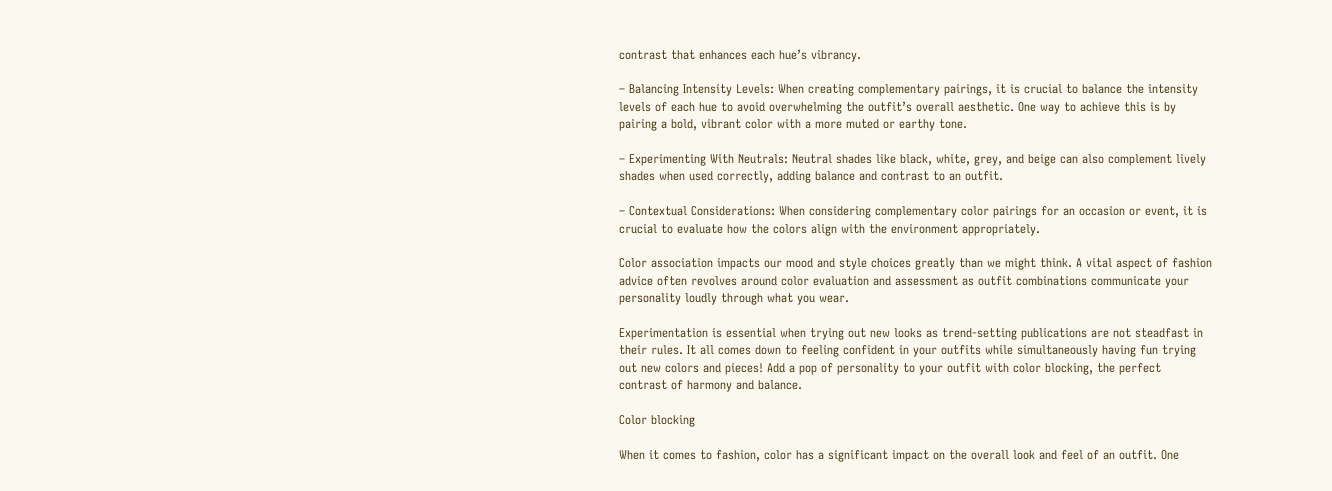contrast that enhances each hue’s vibrancy.

– Balancing Intensity Levels: When creating complementary pairings, it is crucial to balance the intensity levels of each hue to avoid overwhelming the outfit’s overall aesthetic. One way to achieve this is by pairing a bold, vibrant color with a more muted or earthy tone.

– Experimenting With Neutrals: Neutral shades like black, white, grey, and beige can also complement lively shades when used correctly, adding balance and contrast to an outfit.

– Contextual Considerations: When considering complementary color pairings for an occasion or event, it is crucial to evaluate how the colors align with the environment appropriately.

Color association impacts our mood and style choices greatly than we might think. A vital aspect of fashion advice often revolves around color evaluation and assessment as outfit combinations communicate your personality loudly through what you wear.

Experimentation is essential when trying out new looks as trend-setting publications are not steadfast in their rules. It all comes down to feeling confident in your outfits while simultaneously having fun trying out new colors and pieces! Add a pop of personality to your outfit with color blocking, the perfect contrast of harmony and balance.

Color blocking

When it comes to fashion, color has a significant impact on the overall look and feel of an outfit. One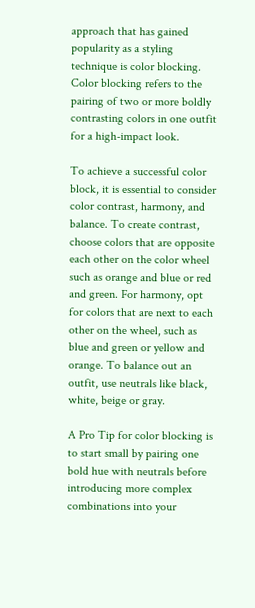approach that has gained popularity as a styling technique is color blocking. Color blocking refers to the pairing of two or more boldly contrasting colors in one outfit for a high-impact look.

To achieve a successful color block, it is essential to consider color contrast, harmony, and balance. To create contrast, choose colors that are opposite each other on the color wheel such as orange and blue or red and green. For harmony, opt for colors that are next to each other on the wheel, such as blue and green or yellow and orange. To balance out an outfit, use neutrals like black, white, beige or gray.

A Pro Tip for color blocking is to start small by pairing one bold hue with neutrals before introducing more complex combinations into your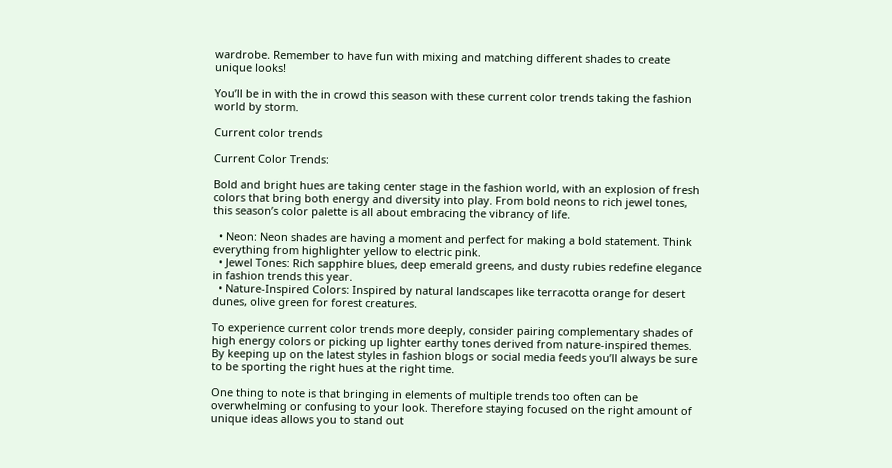wardrobe. Remember to have fun with mixing and matching different shades to create unique looks!

You’ll be in with the in crowd this season with these current color trends taking the fashion world by storm.

Current color trends

Current Color Trends:

Bold and bright hues are taking center stage in the fashion world, with an explosion of fresh colors that bring both energy and diversity into play. From bold neons to rich jewel tones, this season’s color palette is all about embracing the vibrancy of life.

  • Neon: Neon shades are having a moment and perfect for making a bold statement. Think everything from highlighter yellow to electric pink.
  • Jewel Tones: Rich sapphire blues, deep emerald greens, and dusty rubies redefine elegance in fashion trends this year.
  • Nature-Inspired Colors: Inspired by natural landscapes like terracotta orange for desert dunes, olive green for forest creatures.

To experience current color trends more deeply, consider pairing complementary shades of high energy colors or picking up lighter earthy tones derived from nature-inspired themes. By keeping up on the latest styles in fashion blogs or social media feeds you’ll always be sure to be sporting the right hues at the right time.

One thing to note is that bringing in elements of multiple trends too often can be overwhelming or confusing to your look. Therefore staying focused on the right amount of unique ideas allows you to stand out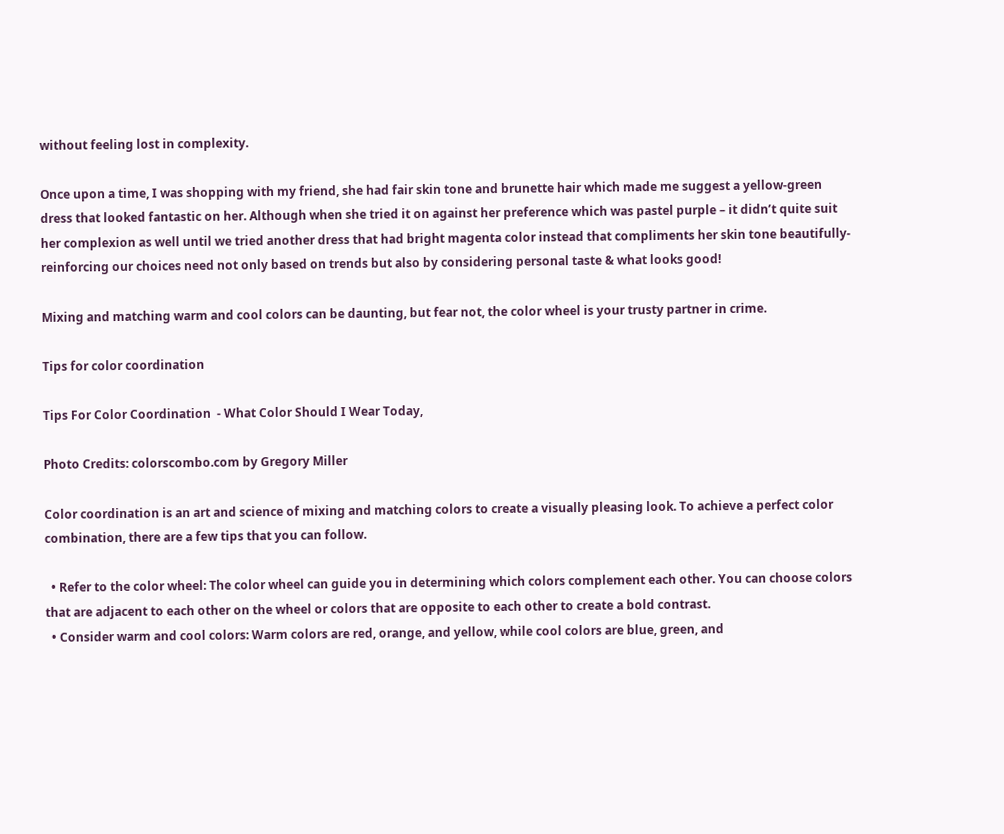without feeling lost in complexity.

Once upon a time, I was shopping with my friend, she had fair skin tone and brunette hair which made me suggest a yellow-green dress that looked fantastic on her. Although when she tried it on against her preference which was pastel purple – it didn’t quite suit her complexion as well until we tried another dress that had bright magenta color instead that compliments her skin tone beautifully- reinforcing our choices need not only based on trends but also by considering personal taste & what looks good!

Mixing and matching warm and cool colors can be daunting, but fear not, the color wheel is your trusty partner in crime.

Tips for color coordination

Tips For Color Coordination  - What Color Should I Wear Today,

Photo Credits: colorscombo.com by Gregory Miller

Color coordination is an art and science of mixing and matching colors to create a visually pleasing look. To achieve a perfect color combination, there are a few tips that you can follow.

  • Refer to the color wheel: The color wheel can guide you in determining which colors complement each other. You can choose colors that are adjacent to each other on the wheel or colors that are opposite to each other to create a bold contrast.
  • Consider warm and cool colors: Warm colors are red, orange, and yellow, while cool colors are blue, green, and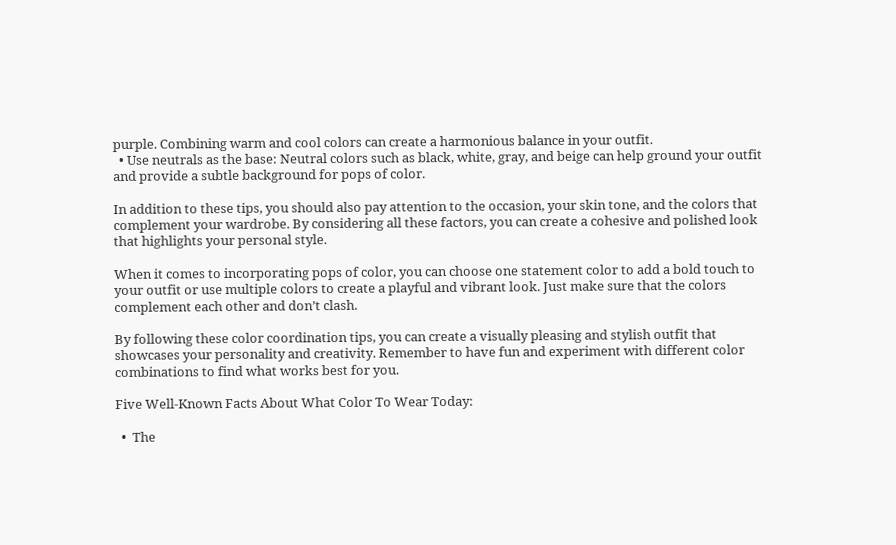purple. Combining warm and cool colors can create a harmonious balance in your outfit.
  • Use neutrals as the base: Neutral colors such as black, white, gray, and beige can help ground your outfit and provide a subtle background for pops of color.

In addition to these tips, you should also pay attention to the occasion, your skin tone, and the colors that complement your wardrobe. By considering all these factors, you can create a cohesive and polished look that highlights your personal style.

When it comes to incorporating pops of color, you can choose one statement color to add a bold touch to your outfit or use multiple colors to create a playful and vibrant look. Just make sure that the colors complement each other and don’t clash.

By following these color coordination tips, you can create a visually pleasing and stylish outfit that showcases your personality and creativity. Remember to have fun and experiment with different color combinations to find what works best for you.

Five Well-Known Facts About What Color To Wear Today:

  •  The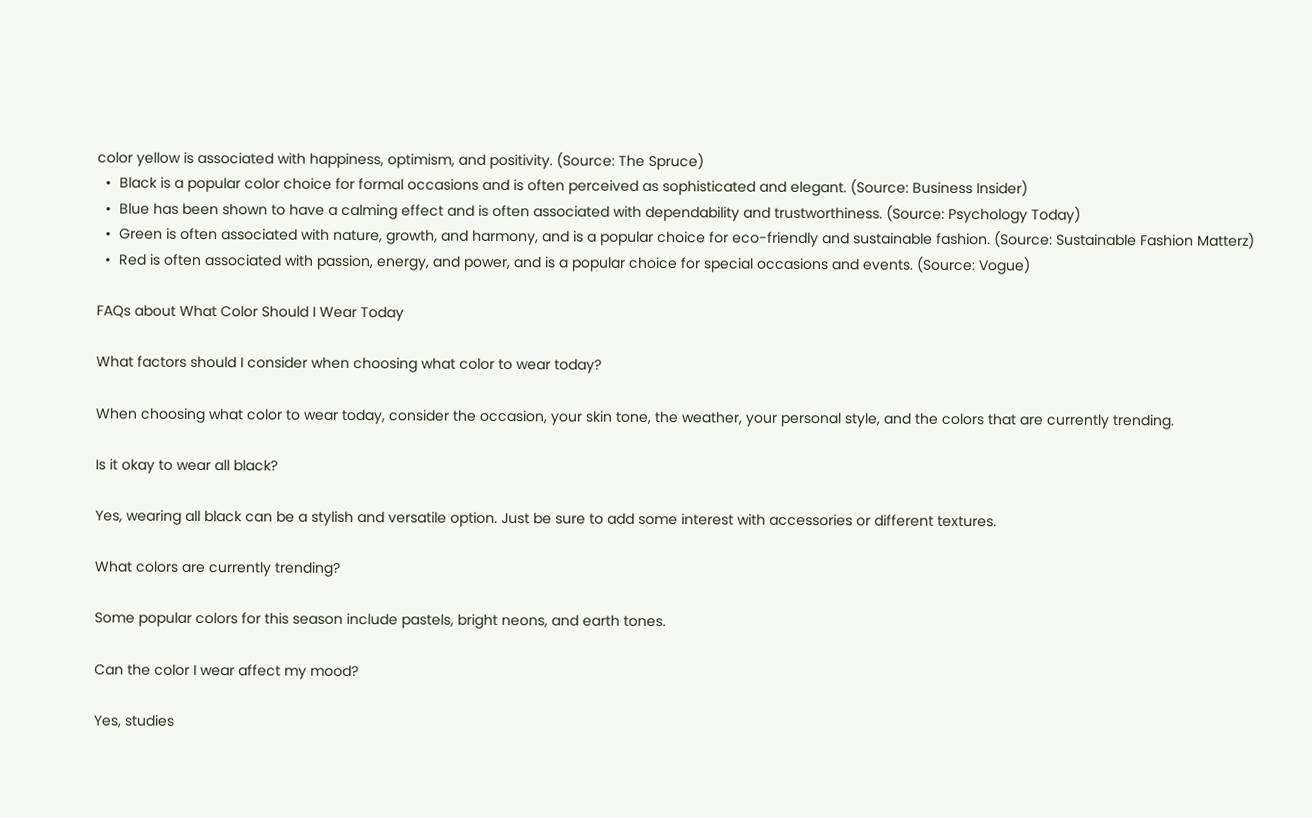color yellow is associated with happiness, optimism, and positivity. (Source: The Spruce)
  •  Black is a popular color choice for formal occasions and is often perceived as sophisticated and elegant. (Source: Business Insider)
  •  Blue has been shown to have a calming effect and is often associated with dependability and trustworthiness. (Source: Psychology Today)
  •  Green is often associated with nature, growth, and harmony, and is a popular choice for eco-friendly and sustainable fashion. (Source: Sustainable Fashion Matterz)
  •  Red is often associated with passion, energy, and power, and is a popular choice for special occasions and events. (Source: Vogue)

FAQs about What Color Should I Wear Today

What factors should I consider when choosing what color to wear today?

When choosing what color to wear today, consider the occasion, your skin tone, the weather, your personal style, and the colors that are currently trending.

Is it okay to wear all black?

Yes, wearing all black can be a stylish and versatile option. Just be sure to add some interest with accessories or different textures.

What colors are currently trending?

Some popular colors for this season include pastels, bright neons, and earth tones.

Can the color I wear affect my mood?

Yes, studies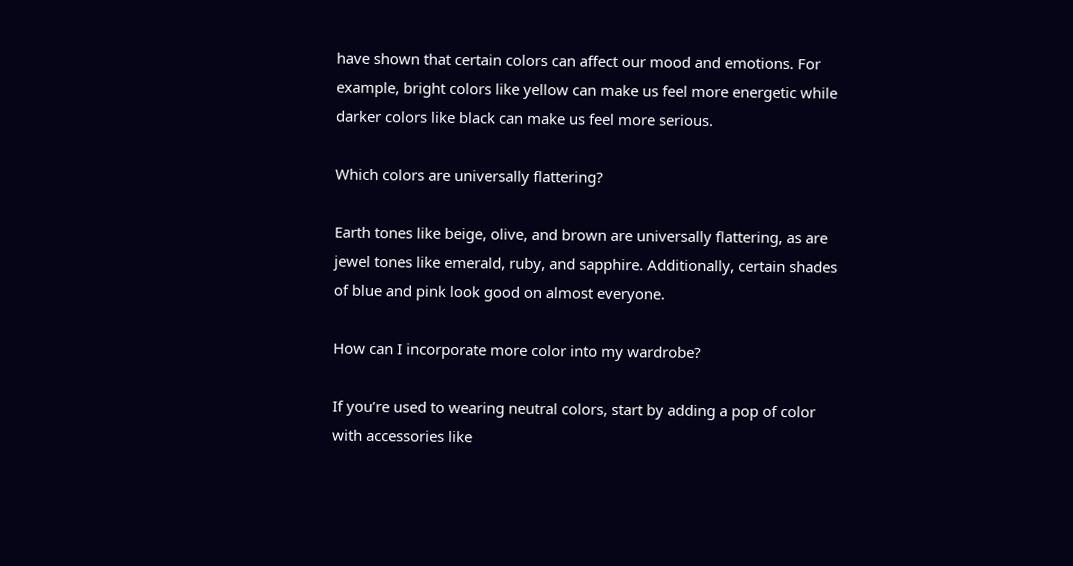have shown that certain colors can affect our mood and emotions. For example, bright colors like yellow can make us feel more energetic while darker colors like black can make us feel more serious.

Which colors are universally flattering?

Earth tones like beige, olive, and brown are universally flattering, as are jewel tones like emerald, ruby, and sapphire. Additionally, certain shades of blue and pink look good on almost everyone.

How can I incorporate more color into my wardrobe?

If you’re used to wearing neutral colors, start by adding a pop of color with accessories like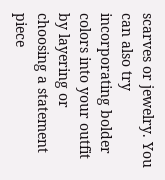scarves or jewelry. You can also try incorporating bolder colors into your outfit by layering or choosing a statement piece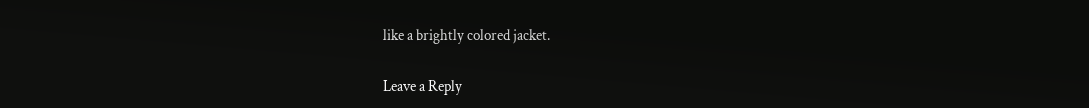like a brightly colored jacket.

Leave a Reply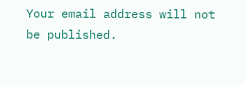Your email address will not be published.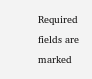Required fields are marked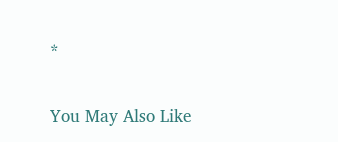*

You May Also Like